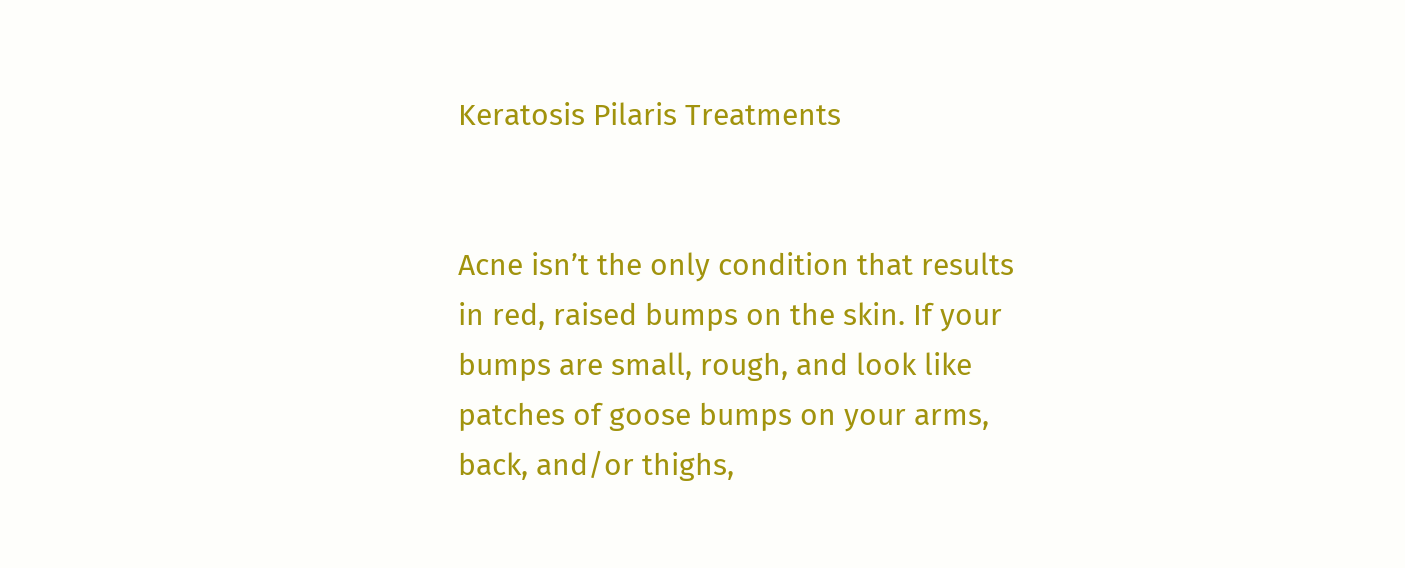Keratosis Pilaris Treatments


Acne isn’t the only condition that results in red, raised bumps on the skin. If your bumps are small, rough, and look like patches of goose bumps on your arms, back, and/or thighs,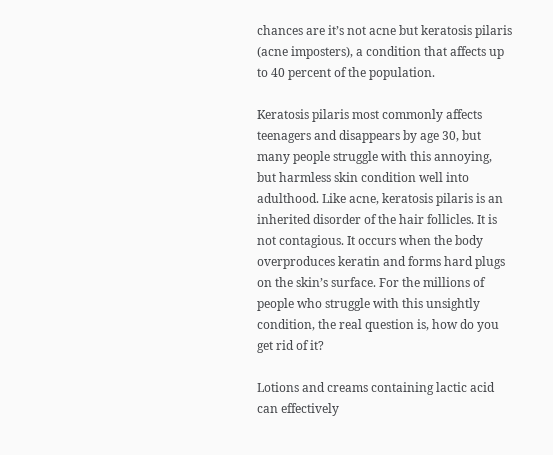chances are it’s not acne but keratosis pilaris (acne imposters), a condition that affects up to 40 percent of the population.

Keratosis pilaris most commonly affects teenagers and disappears by age 30, but many people struggle with this annoying, but harmless skin condition well into adulthood. Like acne, keratosis pilaris is an inherited disorder of the hair follicles. It is not contagious. It occurs when the body overproduces keratin and forms hard plugs on the skin’s surface. For the millions of people who struggle with this unsightly condition, the real question is, how do you get rid of it?

Lotions and creams containing lactic acid can effectively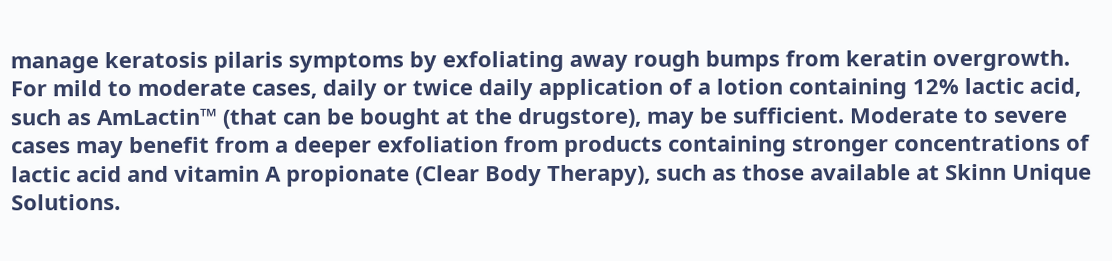manage keratosis pilaris symptoms by exfoliating away rough bumps from keratin overgrowth. For mild to moderate cases, daily or twice daily application of a lotion containing 12% lactic acid, such as AmLactin™ (that can be bought at the drugstore), may be sufficient. Moderate to severe cases may benefit from a deeper exfoliation from products containing stronger concentrations of lactic acid and vitamin A propionate (Clear Body Therapy), such as those available at Skinn Unique Solutions.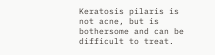Keratosis pilaris is not acne, but is bothersome and can be difficult to treat.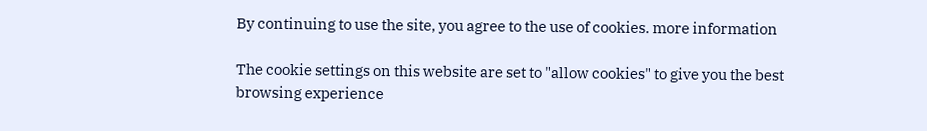By continuing to use the site, you agree to the use of cookies. more information

The cookie settings on this website are set to "allow cookies" to give you the best browsing experience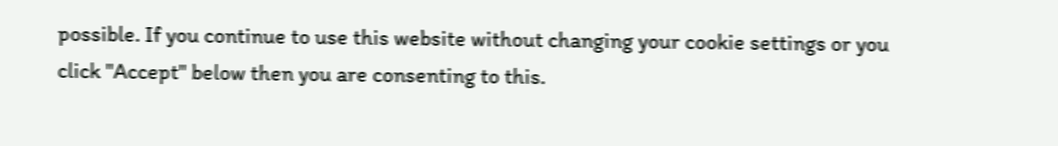possible. If you continue to use this website without changing your cookie settings or you click "Accept" below then you are consenting to this.